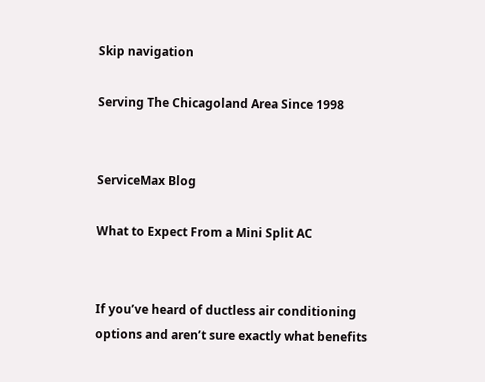Skip navigation

Serving The Chicagoland Area Since 1998


ServiceMax Blog

What to Expect From a Mini Split AC


If you’ve heard of ductless air conditioning options and aren’t sure exactly what benefits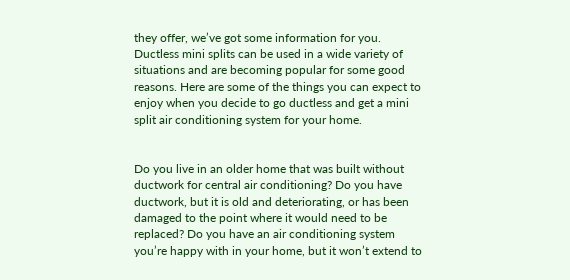they offer, we’ve got some information for you. Ductless mini splits can be used in a wide variety of situations and are becoming popular for some good reasons. Here are some of the things you can expect to enjoy when you decide to go ductless and get a mini split air conditioning system for your home.


Do you live in an older home that was built without ductwork for central air conditioning? Do you have ductwork, but it is old and deteriorating, or has been damaged to the point where it would need to be replaced? Do you have an air conditioning system you’re happy with in your home, but it won’t extend to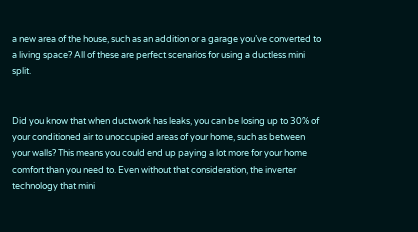a new area of the house, such as an addition or a garage you’ve converted to a living space? All of these are perfect scenarios for using a ductless mini split.


Did you know that when ductwork has leaks, you can be losing up to 30% of your conditioned air to unoccupied areas of your home, such as between your walls? This means you could end up paying a lot more for your home comfort than you need to. Even without that consideration, the inverter technology that mini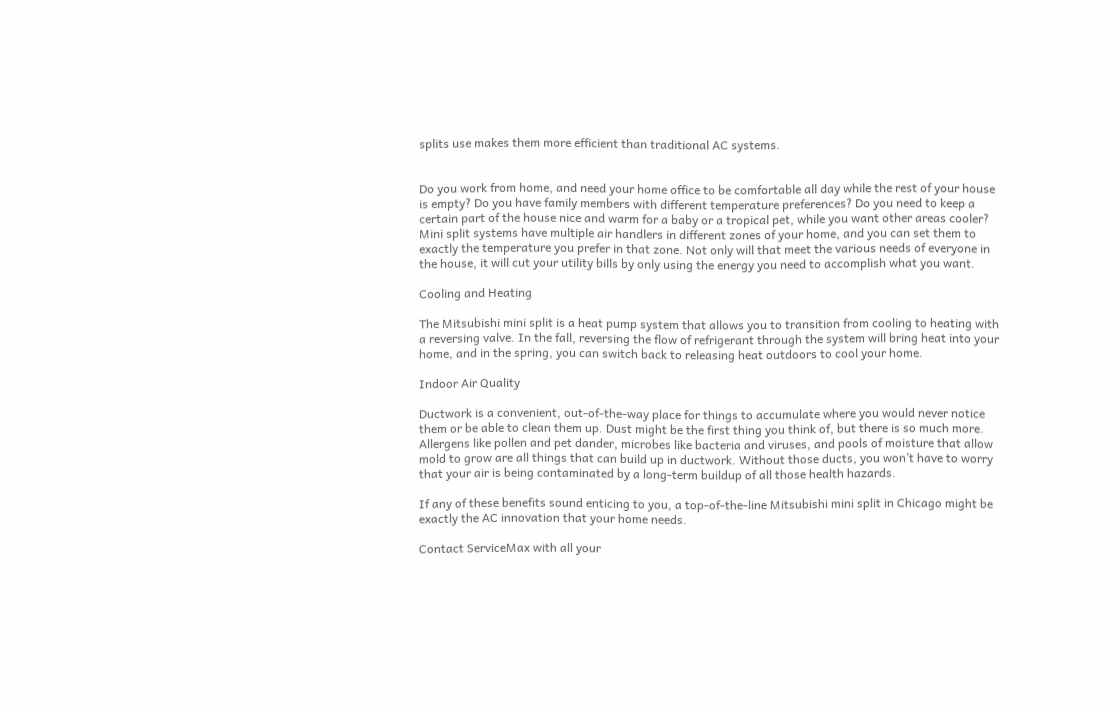splits use makes them more efficient than traditional AC systems.


Do you work from home, and need your home office to be comfortable all day while the rest of your house is empty? Do you have family members with different temperature preferences? Do you need to keep a certain part of the house nice and warm for a baby or a tropical pet, while you want other areas cooler? Mini split systems have multiple air handlers in different zones of your home, and you can set them to exactly the temperature you prefer in that zone. Not only will that meet the various needs of everyone in the house, it will cut your utility bills by only using the energy you need to accomplish what you want.

Cooling and Heating

The Mitsubishi mini split is a heat pump system that allows you to transition from cooling to heating with a reversing valve. In the fall, reversing the flow of refrigerant through the system will bring heat into your home, and in the spring, you can switch back to releasing heat outdoors to cool your home.

Indoor Air Quality

Ductwork is a convenient, out-of-the-way place for things to accumulate where you would never notice them or be able to clean them up. Dust might be the first thing you think of, but there is so much more. Allergens like pollen and pet dander, microbes like bacteria and viruses, and pools of moisture that allow mold to grow are all things that can build up in ductwork. Without those ducts, you won’t have to worry that your air is being contaminated by a long-term buildup of all those health hazards.

If any of these benefits sound enticing to you, a top-of-the-line Mitsubishi mini split in Chicago might be exactly the AC innovation that your home needs.

Contact ServiceMax with all your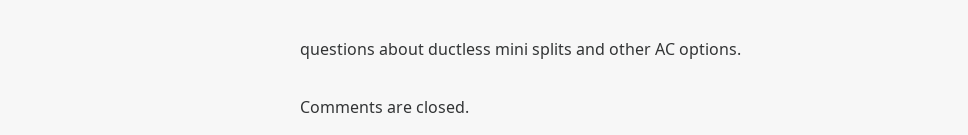questions about ductless mini splits and other AC options.

Comments are closed.